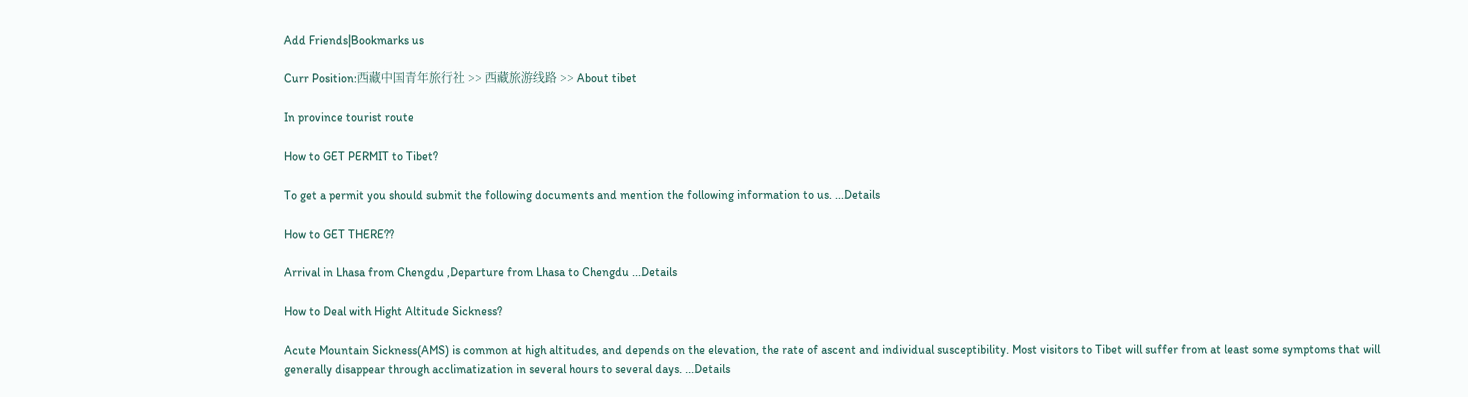Add Friends|Bookmarks us

Curr Position:西藏中国青年旅行社 >> 西藏旅游线路 >> About tibet

In province tourist route

How to GET PERMIT to Tibet?

To get a permit you should submit the following documents and mention the following information to us. ...Details

How to GET THERE??

Arrival in Lhasa from Chengdu ,Departure from Lhasa to Chengdu ...Details

How to Deal with Hight Altitude Sickness?

Acute Mountain Sickness(AMS) is common at high altitudes, and depends on the elevation, the rate of ascent and individual susceptibility. Most visitors to Tibet will suffer from at least some symptoms that will generally disappear through acclimatization in several hours to several days. ...Details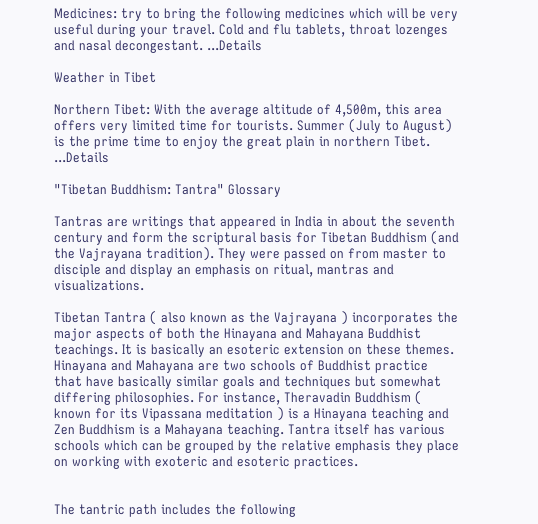Medicines: try to bring the following medicines which will be very useful during your travel. Cold and flu tablets, throat lozenges and nasal decongestant. ...Details

Weather in Tibet

Northern Tibet: With the average altitude of 4,500m, this area offers very limited time for tourists. Summer (July to August) is the prime time to enjoy the great plain in northern Tibet. ...Details

"Tibetan Buddhism: Tantra" Glossary

Tantras are writings that appeared in India in about the seventh century and form the scriptural basis for Tibetan Buddhism (and the Vajrayana tradition). They were passed on from master to disciple and display an emphasis on ritual, mantras and visualizations.

Tibetan Tantra ( also known as the Vajrayana ) incorporates the major aspects of both the Hinayana and Mahayana Buddhist teachings. It is basically an esoteric extension on these themes. Hinayana and Mahayana are two schools of Buddhist practice that have basically similar goals and techniques but somewhat differing philosophies. For instance, Theravadin Buddhism ( known for its Vipassana meditation ) is a Hinayana teaching and Zen Buddhism is a Mahayana teaching. Tantra itself has various schools which can be grouped by the relative emphasis they place on working with exoteric and esoteric practices.


The tantric path includes the following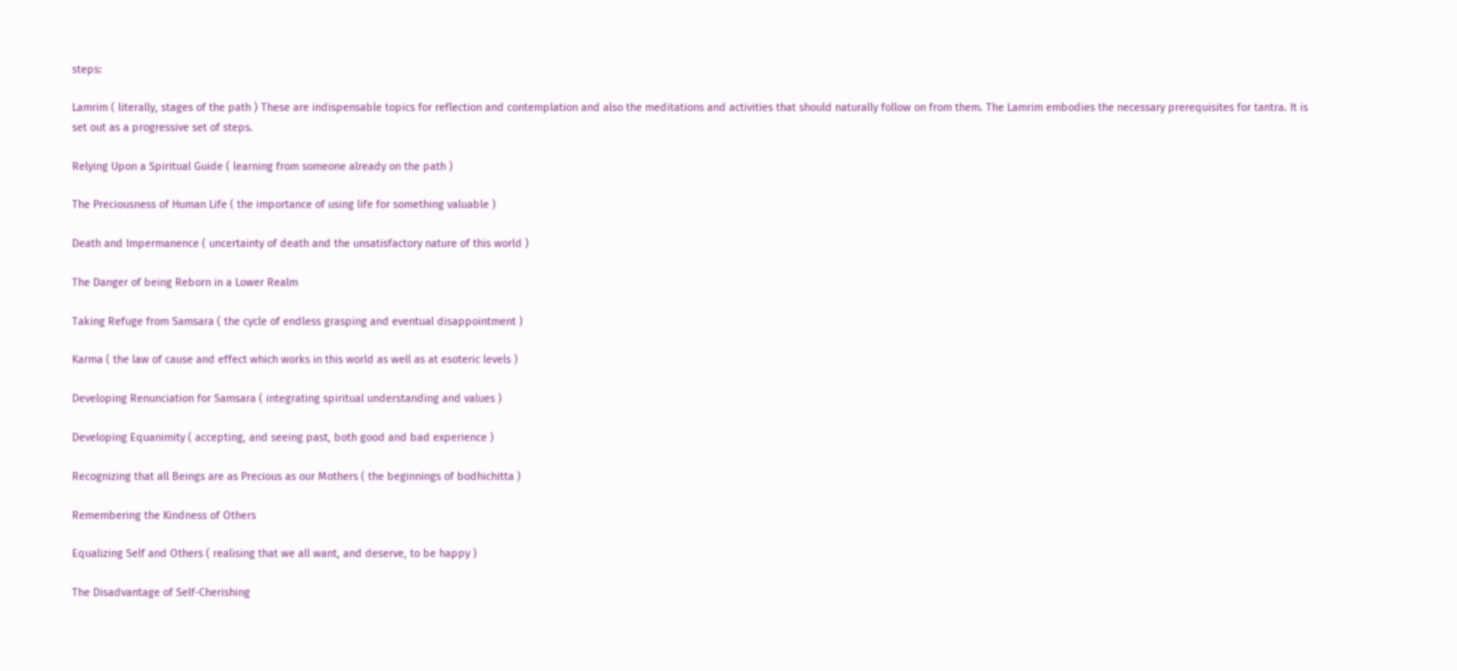steps:

Lamrim ( literally, stages of the path ) These are indispensable topics for reflection and contemplation and also the meditations and activities that should naturally follow on from them. The Lamrim embodies the necessary prerequisites for tantra. It is set out as a progressive set of steps.

Relying Upon a Spiritual Guide ( learning from someone already on the path )

The Preciousness of Human Life ( the importance of using life for something valuable )

Death and Impermanence ( uncertainty of death and the unsatisfactory nature of this world )

The Danger of being Reborn in a Lower Realm

Taking Refuge from Samsara ( the cycle of endless grasping and eventual disappointment )

Karma ( the law of cause and effect which works in this world as well as at esoteric levels )

Developing Renunciation for Samsara ( integrating spiritual understanding and values )

Developing Equanimity ( accepting, and seeing past, both good and bad experience )

Recognizing that all Beings are as Precious as our Mothers ( the beginnings of bodhichitta )

Remembering the Kindness of Others

Equalizing Self and Others ( realising that we all want, and deserve, to be happy )

The Disadvantage of Self-Cherishing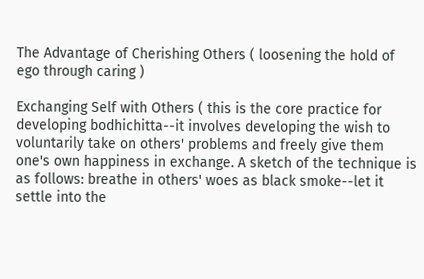The Advantage of Cherishing Others ( loosening the hold of ego through caring )

Exchanging Self with Others ( this is the core practice for developing bodhichitta--it involves developing the wish to voluntarily take on others' problems and freely give them one's own happiness in exchange. A sketch of the technique is as follows: breathe in others' woes as black smoke--let it settle into the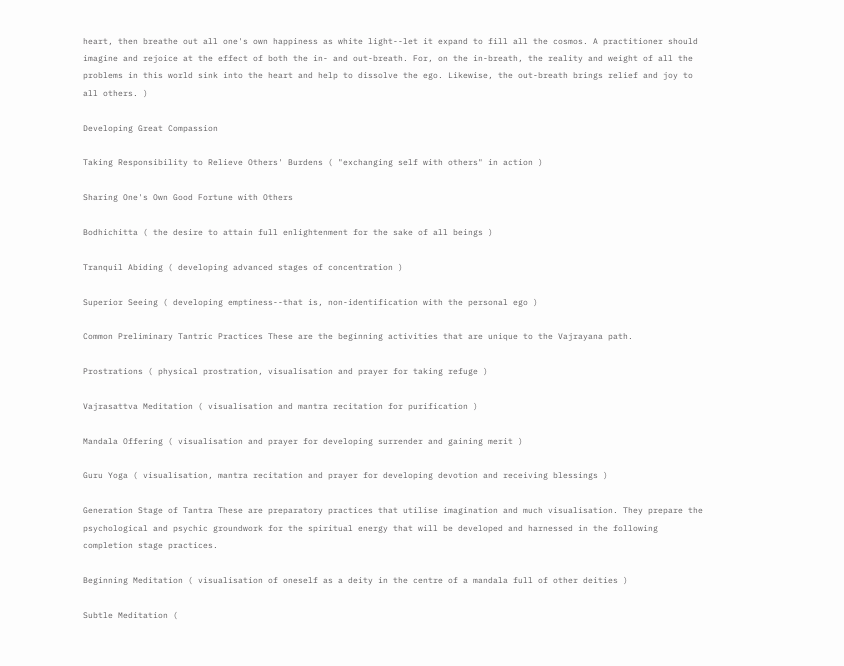heart, then breathe out all one's own happiness as white light--let it expand to fill all the cosmos. A practitioner should imagine and rejoice at the effect of both the in- and out-breath. For, on the in-breath, the reality and weight of all the problems in this world sink into the heart and help to dissolve the ego. Likewise, the out-breath brings relief and joy to all others. )

Developing Great Compassion

Taking Responsibility to Relieve Others' Burdens ( "exchanging self with others" in action )

Sharing One's Own Good Fortune with Others

Bodhichitta ( the desire to attain full enlightenment for the sake of all beings )

Tranquil Abiding ( developing advanced stages of concentration )

Superior Seeing ( developing emptiness--that is, non-identification with the personal ego )

Common Preliminary Tantric Practices These are the beginning activities that are unique to the Vajrayana path.

Prostrations ( physical prostration, visualisation and prayer for taking refuge )

Vajrasattva Meditation ( visualisation and mantra recitation for purification )

Mandala Offering ( visualisation and prayer for developing surrender and gaining merit )

Guru Yoga ( visualisation, mantra recitation and prayer for developing devotion and receiving blessings )

Generation Stage of Tantra These are preparatory practices that utilise imagination and much visualisation. They prepare the psychological and psychic groundwork for the spiritual energy that will be developed and harnessed in the following completion stage practices.

Beginning Meditation ( visualisation of oneself as a deity in the centre of a mandala full of other deities )

Subtle Meditation (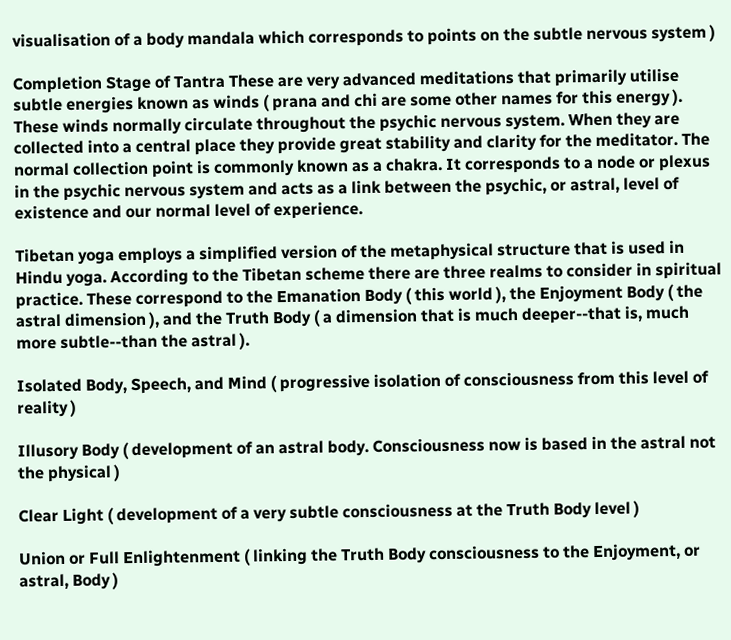visualisation of a body mandala which corresponds to points on the subtle nervous system )

Completion Stage of Tantra These are very advanced meditations that primarily utilise subtle energies known as winds ( prana and chi are some other names for this energy ). These winds normally circulate throughout the psychic nervous system. When they are collected into a central place they provide great stability and clarity for the meditator. The normal collection point is commonly known as a chakra. It corresponds to a node or plexus in the psychic nervous system and acts as a link between the psychic, or astral, level of existence and our normal level of experience.

Tibetan yoga employs a simplified version of the metaphysical structure that is used in Hindu yoga. According to the Tibetan scheme there are three realms to consider in spiritual practice. These correspond to the Emanation Body ( this world ), the Enjoyment Body ( the astral dimension ), and the Truth Body ( a dimension that is much deeper--that is, much more subtle--than the astral ).

Isolated Body, Speech, and Mind ( progressive isolation of consciousness from this level of reality )

Illusory Body ( development of an astral body. Consciousness now is based in the astral not the physical )

Clear Light ( development of a very subtle consciousness at the Truth Body level )

Union or Full Enlightenment ( linking the Truth Body consciousness to the Enjoyment, or astral, Body )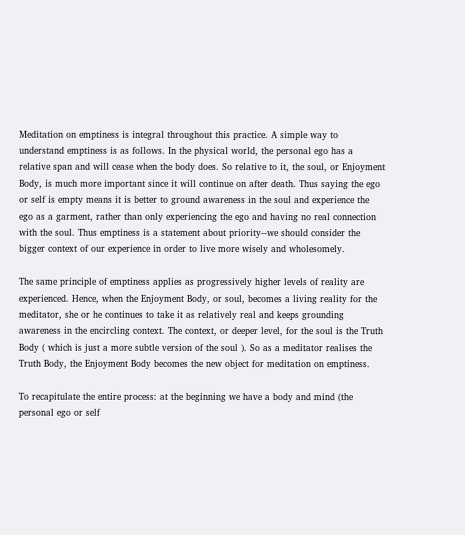Meditation on emptiness is integral throughout this practice. A simple way to understand emptiness is as follows. In the physical world, the personal ego has a relative span and will cease when the body does. So relative to it, the soul, or Enjoyment Body, is much more important since it will continue on after death. Thus saying the ego or self is empty means it is better to ground awareness in the soul and experience the ego as a garment, rather than only experiencing the ego and having no real connection with the soul. Thus emptiness is a statement about priority--we should consider the bigger context of our experience in order to live more wisely and wholesomely.

The same principle of emptiness applies as progressively higher levels of reality are experienced. Hence, when the Enjoyment Body, or soul, becomes a living reality for the meditator, she or he continues to take it as relatively real and keeps grounding awareness in the encircling context. The context, or deeper level, for the soul is the Truth Body ( which is just a more subtle version of the soul ). So as a meditator realises the Truth Body, the Enjoyment Body becomes the new object for meditation on emptiness.

To recapitulate the entire process: at the beginning we have a body and mind (the personal ego or self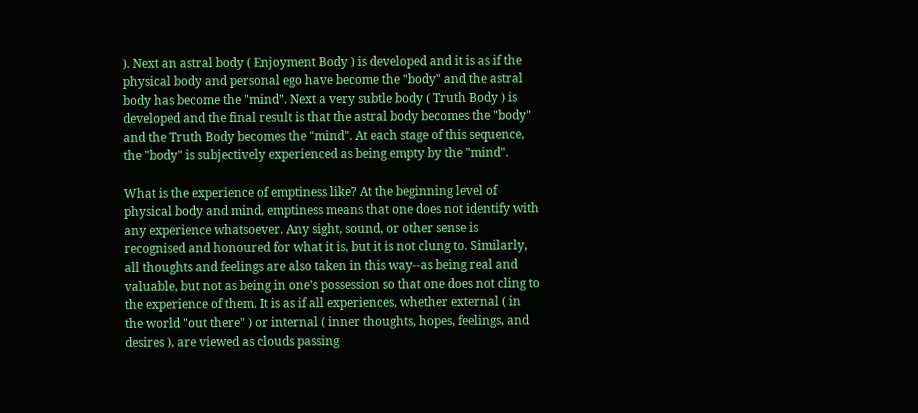). Next an astral body ( Enjoyment Body ) is developed and it is as if the physical body and personal ego have become the "body" and the astral body has become the "mind". Next a very subtle body ( Truth Body ) is developed and the final result is that the astral body becomes the "body" and the Truth Body becomes the "mind". At each stage of this sequence, the "body" is subjectively experienced as being empty by the "mind".

What is the experience of emptiness like? At the beginning level of physical body and mind, emptiness means that one does not identify with any experience whatsoever. Any sight, sound, or other sense is recognised and honoured for what it is, but it is not clung to. Similarly, all thoughts and feelings are also taken in this way--as being real and valuable, but not as being in one's possession so that one does not cling to the experience of them. It is as if all experiences, whether external ( in the world "out there" ) or internal ( inner thoughts, hopes, feelings, and desires ), are viewed as clouds passing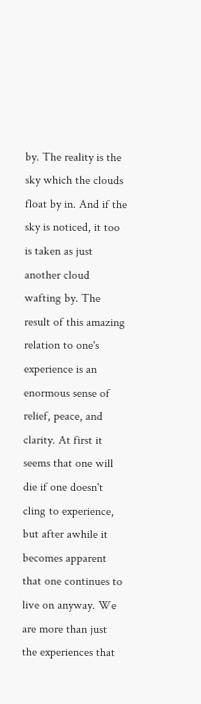by. The reality is the sky which the clouds float by in. And if the sky is noticed, it too is taken as just another cloud wafting by. The result of this amazing relation to one's experience is an enormous sense of relief, peace, and clarity. At first it seems that one will die if one doesn't cling to experience, but after awhile it becomes apparent that one continues to live on anyway. We are more than just the experiences that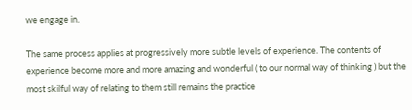we engage in.

The same process applies at progressively more subtle levels of experience. The contents of experience become more and more amazing and wonderful ( to our normal way of thinking ) but the most skilful way of relating to them still remains the practice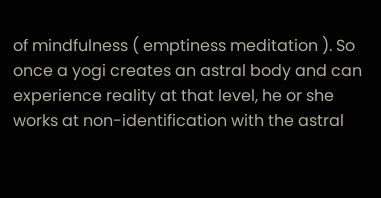of mindfulness ( emptiness meditation ). So once a yogi creates an astral body and can experience reality at that level, he or she works at non-identification with the astral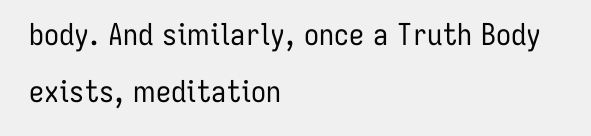body. And similarly, once a Truth Body exists, meditation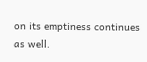on its emptiness continues as well.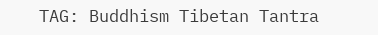TAG: Buddhism Tibetan Tantra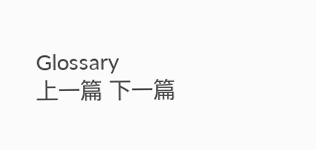Glossary
上一篇 下一篇